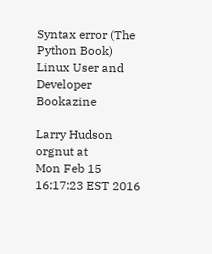Syntax error (The Python Book) Linux User and Developer Bookazine

Larry Hudson orgnut at
Mon Feb 15 16:17:23 EST 2016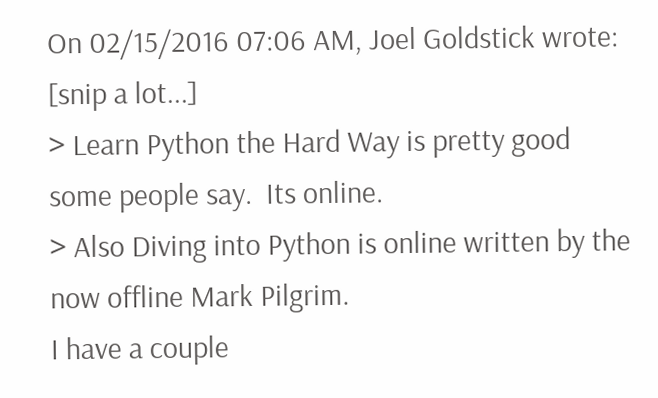On 02/15/2016 07:06 AM, Joel Goldstick wrote:
[snip a lot...]
> Learn Python the Hard Way is pretty good some people say.  Its online.
> Also Diving into Python is online written by the now offline Mark Pilgrim.
I have a couple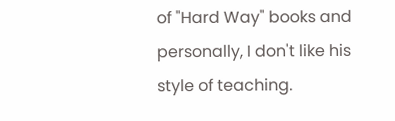of "Hard Way" books and personally, I don't like his style of teaching.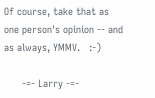Of course, take that as one person's opinion -- and as always, YMMV.   :-)

      -=- Larry -=-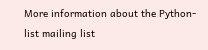More information about the Python-list mailing list